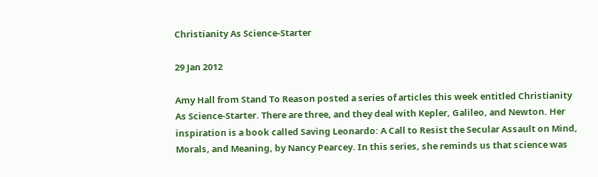Christianity As Science-Starter

29 Jan 2012

Amy Hall from Stand To Reason posted a series of articles this week entitled Christianity As Science-Starter. There are three, and they deal with Kepler, Galileo, and Newton. Her inspiration is a book called Saving Leonardo: A Call to Resist the Secular Assault on Mind, Morals, and Meaning, by Nancy Pearcey. In this series, she reminds us that science was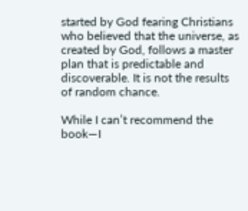started by God fearing Christians who believed that the universe, as created by God, follows a master plan that is predictable and discoverable. It is not the results of random chance.

While I can’t recommend the book—I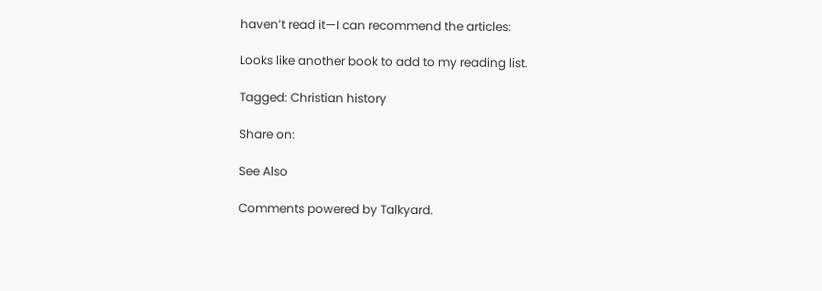haven’t read it—I can recommend the articles:

Looks like another book to add to my reading list.

Tagged: Christian history

Share on:

See Also

Comments powered by Talkyard.